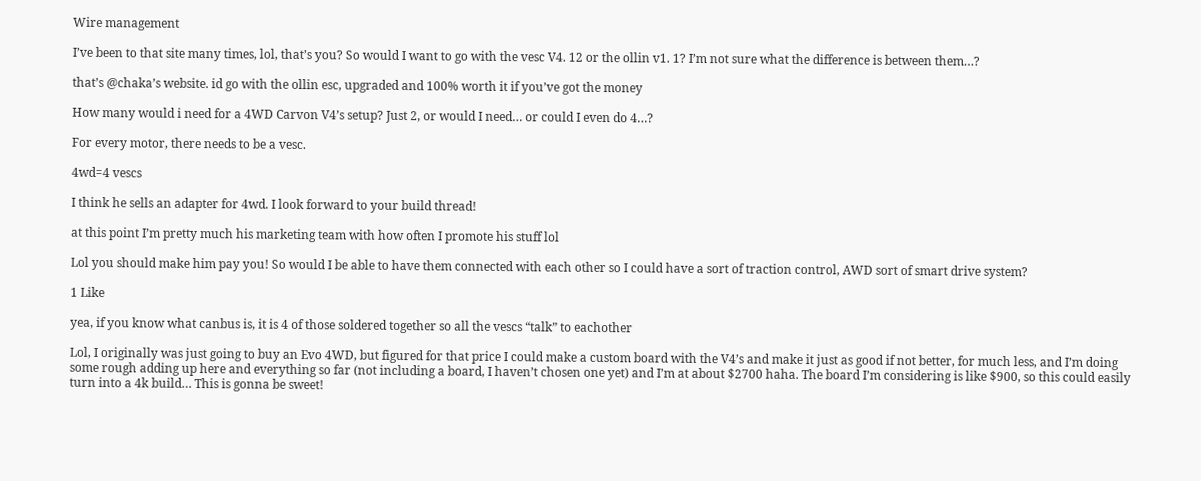Wire management

I’ve been to that site many times, lol, that’s you? So would I want to go with the vesc V4. 12 or the ollin v1. 1? I’m not sure what the difference is between them…?

that’s @chaka’s website. id go with the ollin esc, upgraded and 100% worth it if you’ve got the money

How many would i need for a 4WD Carvon V4’s setup? Just 2, or would I need… or could I even do 4…?

For every motor, there needs to be a vesc.

4wd=4 vescs

I think he sells an adapter for 4wd. I look forward to your build thread!

at this point I’m pretty much his marketing team with how often I promote his stuff lol

Lol you should make him pay you! So would I be able to have them connected with each other so I could have a sort of traction control, AWD sort of smart drive system?

1 Like

yea, if you know what canbus is, it is 4 of those soldered together so all the vescs “talk” to eachother

Lol, I originally was just going to buy an Evo 4WD, but figured for that price I could make a custom board with the V4’s and make it just as good if not better, for much less, and I’m doing some rough adding up here and everything so far (not including a board, I haven’t chosen one yet) and I’m at about $2700 haha. The board I’m considering is like $900, so this could easily turn into a 4k build… This is gonna be sweet!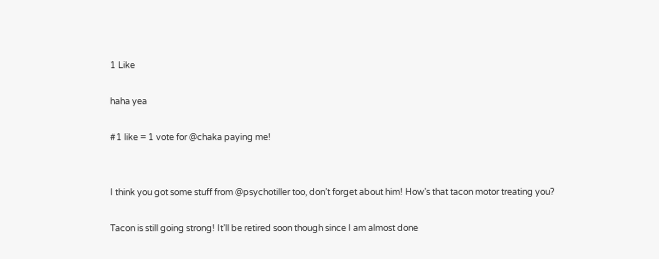1 Like

haha yea

#1 like = 1 vote for @chaka paying me!


I think you got some stuff from @psychotiller too, don’t forget about him! How’s that tacon motor treating you?

Tacon is still going strong! It’ll be retired soon though since I am almost done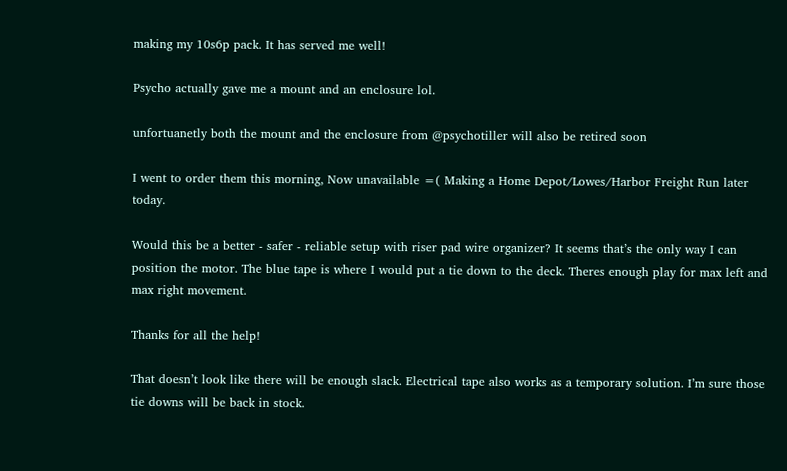making my 10s6p pack. It has served me well!

Psycho actually gave me a mount and an enclosure lol.

unfortuanetly both the mount and the enclosure from @psychotiller will also be retired soon

I went to order them this morning, Now unavailable =( Making a Home Depot/Lowes/Harbor Freight Run later today.

Would this be a better - safer - reliable setup with riser pad wire organizer? It seems that’s the only way I can position the motor. The blue tape is where I would put a tie down to the deck. Theres enough play for max left and max right movement.

Thanks for all the help!

That doesn’t look like there will be enough slack. Electrical tape also works as a temporary solution. I’m sure those tie downs will be back in stock.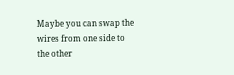Maybe you can swap the wires from one side to the other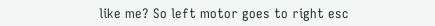like me? So left motor goes to right esc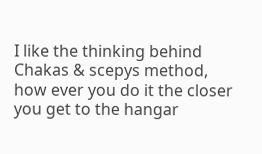I like the thinking behind Chakas & scepys method, how ever you do it the closer you get to the hangar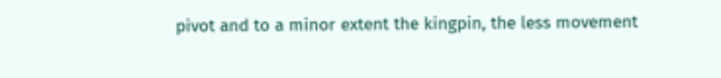pivot and to a minor extent the kingpin, the less movement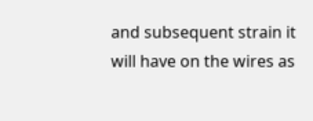and subsequent strain it will have on the wires as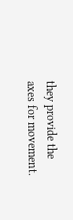they provide the axes for movement.